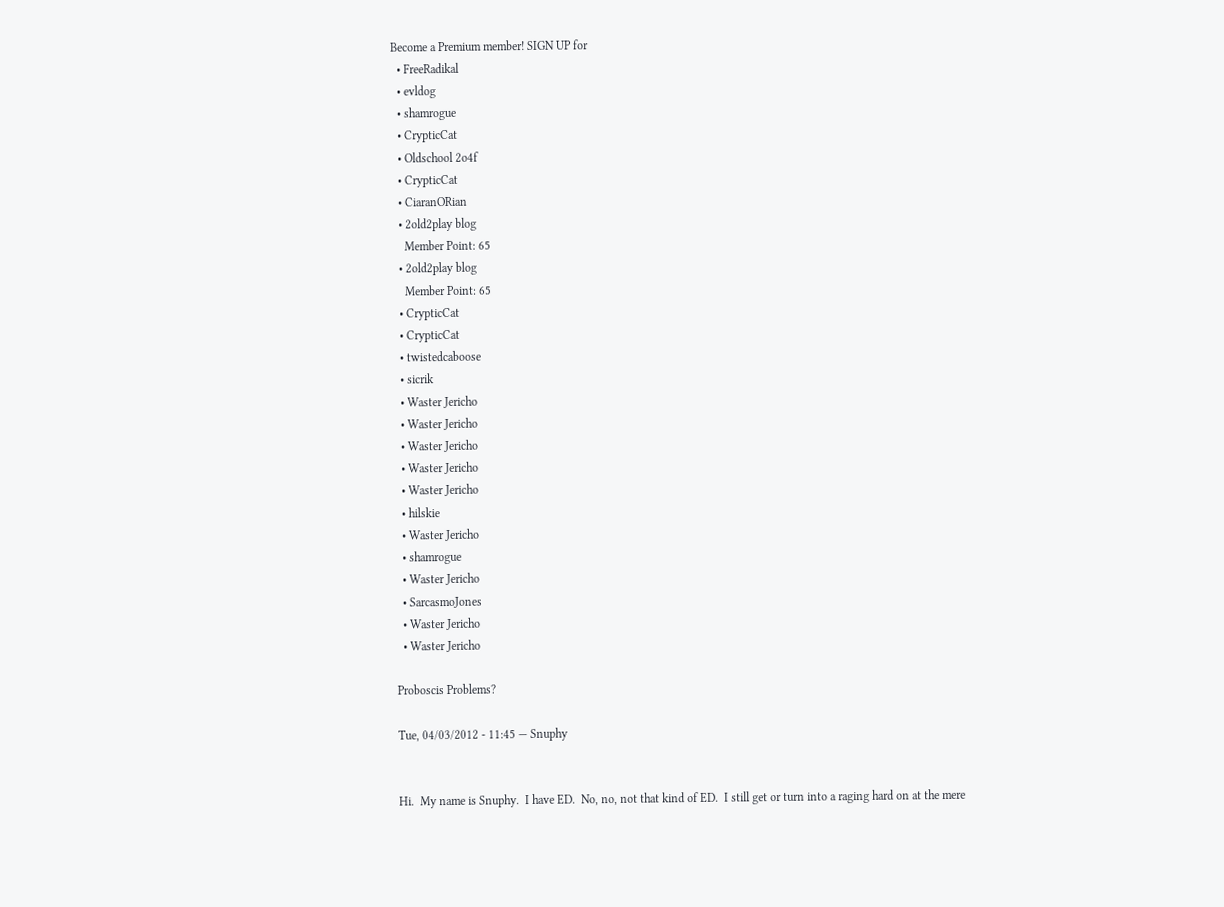Become a Premium member! SIGN UP for
  • FreeRadikal
  • evldog
  • shamrogue
  • CrypticCat
  • Oldschool 2o4f
  • CrypticCat
  • CiaranORian
  • 2old2play blog
    Member Point: 65
  • 2old2play blog
    Member Point: 65
  • CrypticCat
  • CrypticCat
  • twistedcaboose
  • sicrik
  • Waster Jericho
  • Waster Jericho
  • Waster Jericho
  • Waster Jericho
  • Waster Jericho
  • hilskie
  • Waster Jericho
  • shamrogue
  • Waster Jericho
  • SarcasmoJones
  • Waster Jericho
  • Waster Jericho

Proboscis Problems?

Tue, 04/03/2012 - 11:45 — Snuphy


Hi.  My name is Snuphy.  I have ED.  No, no, not that kind of ED.  I still get or turn into a raging hard on at the mere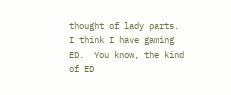thought of lady parts.  I think I have gaming ED.  You know, the kind of ED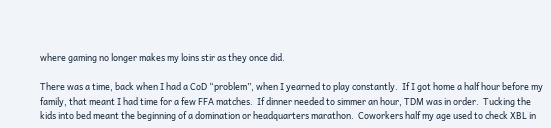where gaming no longer makes my loins stir as they once did.

There was a time, back when I had a CoD “problem”, when I yearned to play constantly.  If I got home a half hour before my family, that meant I had time for a few FFA matches.  If dinner needed to simmer an hour, TDM was in order.  Tucking the kids into bed meant the beginning of a domination or headquarters marathon.  Coworkers half my age used to check XBL in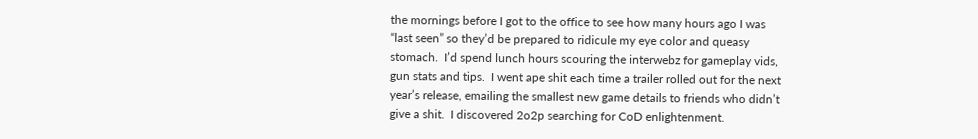the mornings before I got to the office to see how many hours ago I was “last seen” so they’d be prepared to ridicule my eye color and queasy stomach.  I’d spend lunch hours scouring the interwebz for gameplay vids, gun stats and tips.  I went ape shit each time a trailer rolled out for the next year’s release, emailing the smallest new game details to friends who didn’t give a shit.  I discovered 2o2p searching for CoD enlightenment.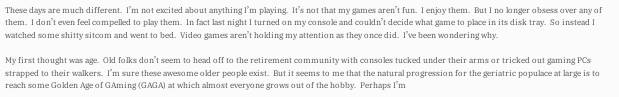These days are much different.  I’m not excited about anything I’m playing.  It’s not that my games aren’t fun.  I enjoy them.  But I no longer obsess over any of them.  I don’t even feel compelled to play them.  In fact last night I turned on my console and couldn’t decide what game to place in its disk tray.  So instead I watched some shitty sitcom and went to bed.  Video games aren’t holding my attention as they once did.  I’ve been wondering why.

My first thought was age.  Old folks don’t seem to head off to the retirement community with consoles tucked under their arms or tricked out gaming PCs strapped to their walkers.  I’m sure these awesome older people exist.  But it seems to me that the natural progression for the geriatric populace at large is to reach some Golden Age of GAming (GAGA) at which almost everyone grows out of the hobby.  Perhaps I’m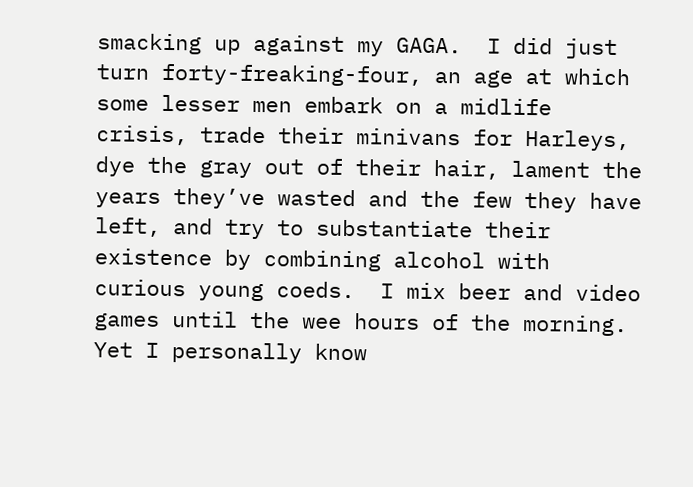smacking up against my GAGA.  I did just turn forty-freaking-four, an age at which some lesser men embark on a midlife crisis, trade their minivans for Harleys, dye the gray out of their hair, lament the years they’ve wasted and the few they have left, and try to substantiate their existence by combining alcohol with curious young coeds.  I mix beer and video games until the wee hours of the morning.  Yet I personally know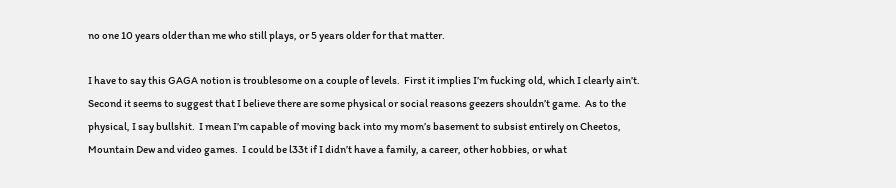no one 10 years older than me who still plays, or 5 years older for that matter.

I have to say this GAGA notion is troublesome on a couple of levels.  First it implies I’m fucking old, which I clearly ain’t.  Second it seems to suggest that I believe there are some physical or social reasons geezers shouldn’t game.  As to the physical, I say bullshit.  I mean I’m capable of moving back into my mom’s basement to subsist entirely on Cheetos, Mountain Dew and video games.  I could be l33t if I didn’t have a family, a career, other hobbies, or what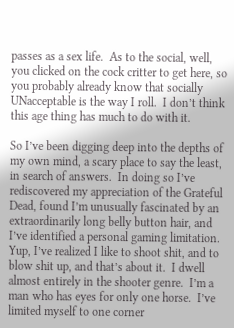passes as a sex life.  As to the social, well, you clicked on the cock critter to get here, so you probably already know that socially UNacceptable is the way I roll.  I don’t think this age thing has much to do with it.

So I’ve been digging deep into the depths of my own mind, a scary place to say the least, in search of answers.  In doing so I’ve rediscovered my appreciation of the Grateful Dead, found I’m unusually fascinated by an extraordinarily long belly button hair, and I’ve identified a personal gaming limitation.  Yup, I’ve realized I like to shoot shit, and to blow shit up, and that’s about it.  I dwell almost entirely in the shooter genre.  I’m a man who has eyes for only one horse.  I’ve limited myself to one corner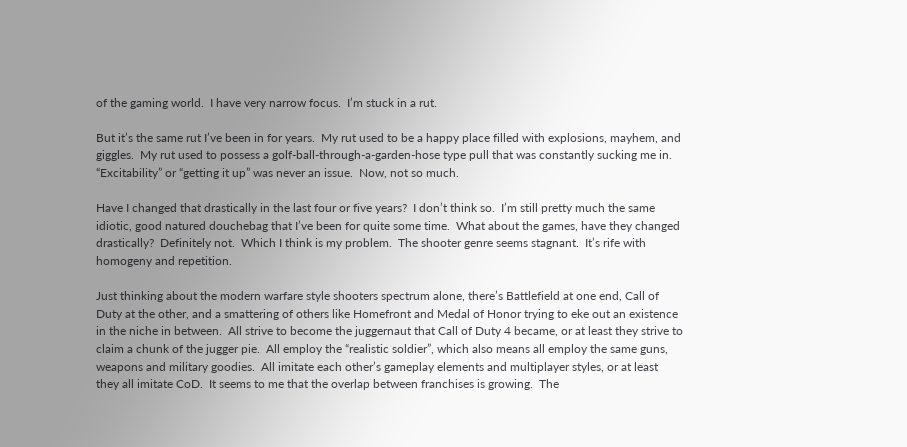of the gaming world.  I have very narrow focus.  I’m stuck in a rut.

But it’s the same rut I’ve been in for years.  My rut used to be a happy place filled with explosions, mayhem, and giggles.  My rut used to possess a golf-ball-through-a-garden-hose type pull that was constantly sucking me in.  “Excitability” or “getting it up” was never an issue.  Now, not so much.

Have I changed that drastically in the last four or five years?  I don’t think so.  I’m still pretty much the same idiotic, good natured douchebag that I’ve been for quite some time.  What about the games, have they changed drastically?  Definitely not.  Which I think is my problem.  The shooter genre seems stagnant.  It’s rife with homogeny and repetition.

Just thinking about the modern warfare style shooters spectrum alone, there’s Battlefield at one end, Call of Duty at the other, and a smattering of others like Homefront and Medal of Honor trying to eke out an existence in the niche in between.  All strive to become the juggernaut that Call of Duty 4 became, or at least they strive to claim a chunk of the jugger pie.  All employ the “realistic soldier”, which also means all employ the same guns, weapons and military goodies.  All imitate each other’s gameplay elements and multiplayer styles, or at least they all imitate CoD.  It seems to me that the overlap between franchises is growing.  The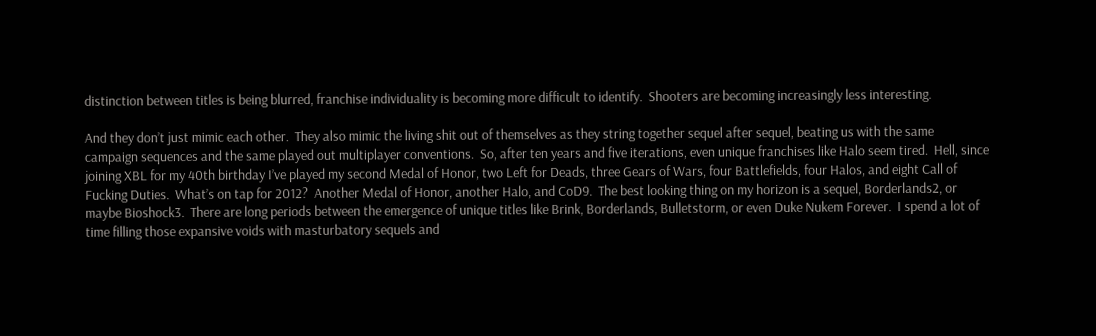distinction between titles is being blurred, franchise individuality is becoming more difficult to identify.  Shooters are becoming increasingly less interesting.

And they don’t just mimic each other.  They also mimic the living shit out of themselves as they string together sequel after sequel, beating us with the same campaign sequences and the same played out multiplayer conventions.  So, after ten years and five iterations, even unique franchises like Halo seem tired.  Hell, since joining XBL for my 40th birthday I’ve played my second Medal of Honor, two Left for Deads, three Gears of Wars, four Battlefields, four Halos, and eight Call of Fucking Duties.  What’s on tap for 2012?  Another Medal of Honor, another Halo, and CoD9.  The best looking thing on my horizon is a sequel, Borderlands2, or maybe Bioshock3.  There are long periods between the emergence of unique titles like Brink, Borderlands, Bulletstorm, or even Duke Nukem Forever.  I spend a lot of time filling those expansive voids with masturbatory sequels and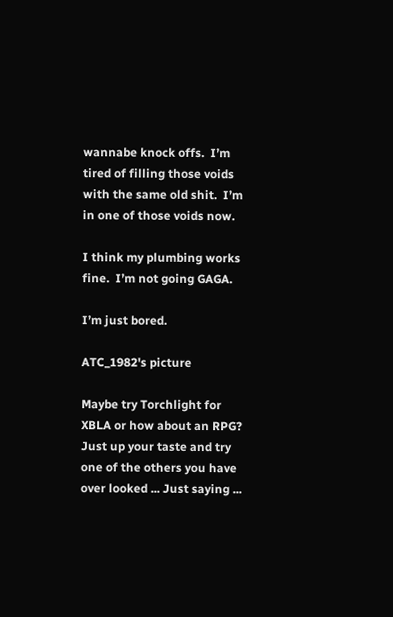wannabe knock offs.  I’m tired of filling those voids with the same old shit.  I’m in one of those voids now.

I think my plumbing works fine.  I’m not going GAGA.

I’m just bored.

ATC_1982's picture

Maybe try Torchlight for XBLA or how about an RPG? Just up your taste and try one of the others you have over looked ... Just saying ...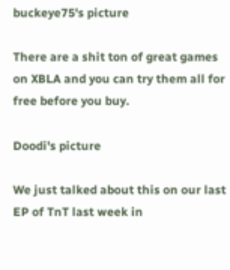buckeye75's picture

There are a shit ton of great games on XBLA and you can try them all for free before you buy.

Doodi's picture

We just talked about this on our last EP of TnT last week in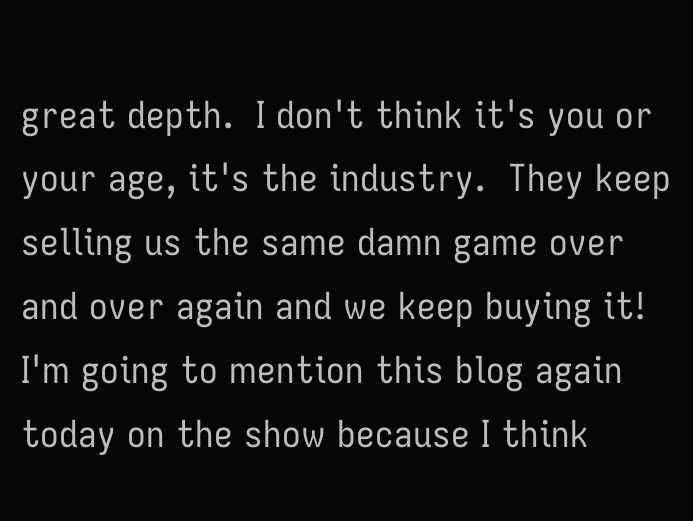great depth.  I don't think it's you or your age, it's the industry.  They keep selling us the same damn game over and over again and we keep buying it!  I'm going to mention this blog again today on the show because I think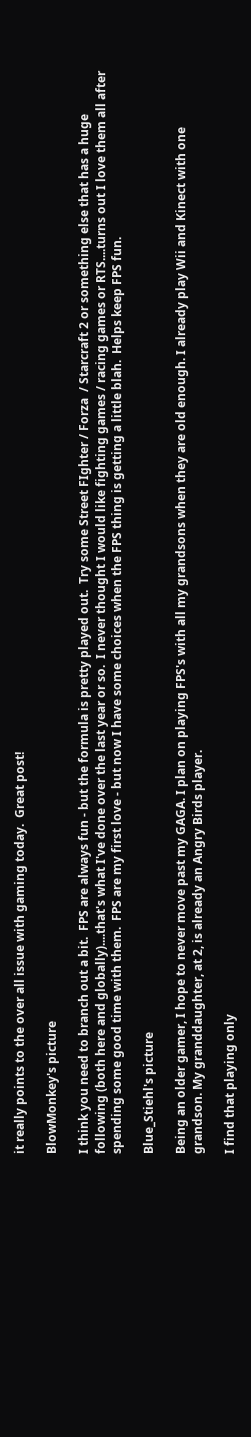it really points to the over all issue with gaming today.  Great post!

BlowMonkey's picture

I think you need to branch out a bit.  FPS are always fun - but the formula is pretty played out.  Try some Street FIghter / Forza  / Starcraft 2 or something else that has a huge following (both here and globally)....that's what I've done over the last year or so.  I never thought I would like fighting games / racing games or RTS....turns out I love them all after spending some good time with them.  FPS are my first love - but now I have some choices when the FPS thing is getting a little blah.  Helps keep FPS fun.

Blue_Stiehl's picture

Being an older gamer, I hope to never move past my GAGA. I plan on playing FPS's with all my grandsons when they are old enough. I already play Wii and Kinect with one grandson. My granddaughter, at 2, is already an Angry Birds player.

I find that playing only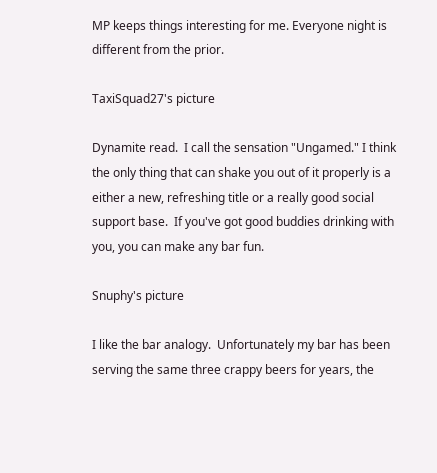MP keeps things interesting for me. Everyone night is different from the prior.

TaxiSquad27's picture

Dynamite read.  I call the sensation "Ungamed." I think the only thing that can shake you out of it properly is a either a new, refreshing title or a really good social support base.  If you've got good buddies drinking with you, you can make any bar fun.

Snuphy's picture

I like the bar analogy.  Unfortunately my bar has been serving the same three crappy beers for years, the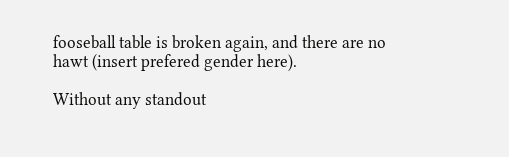fooseball table is broken again, and there are no hawt (insert prefered gender here).

Without any standout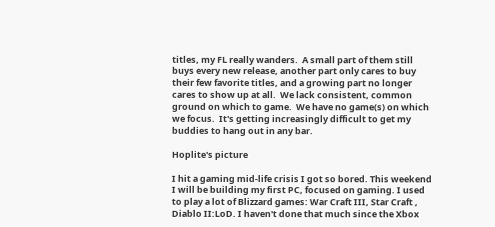titles, my FL really wanders.  A small part of them still buys every new release, another part only cares to buy their few favorite titles, and a growing part no longer cares to show up at all.  We lack consistent, common ground on which to game.  We have no game(s) on which we focus.  It's getting increasingly difficult to get my buddies to hang out in any bar.

Hoplite's picture

I hit a gaming mid-life crisis I got so bored. This weekend I will be building my first PC, focused on gaming. I used to play a lot of Blizzard games: War Craft III, Star Craft , Diablo II:LoD. I haven't done that much since the Xbox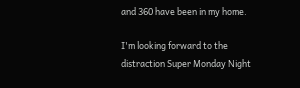and 360 have been in my home.

I'm looking forward to the distraction Super Monday Night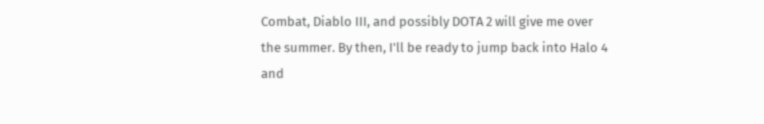Combat, Diablo III, and possibly DOTA 2 will give me over the summer. By then, I'll be ready to jump back into Halo 4 and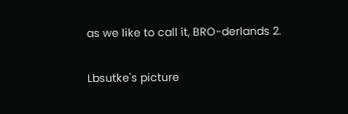as we like to call it, BRO-derlands 2.

Lbsutke's picture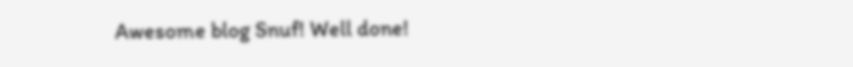Awesome blog Snuf! Well done!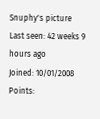Snuphy's picture
Last seen: 42 weeks 9 hours ago
Joined: 10/01/2008
Points: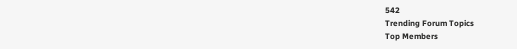542
Trending Forum Topics
Top Members